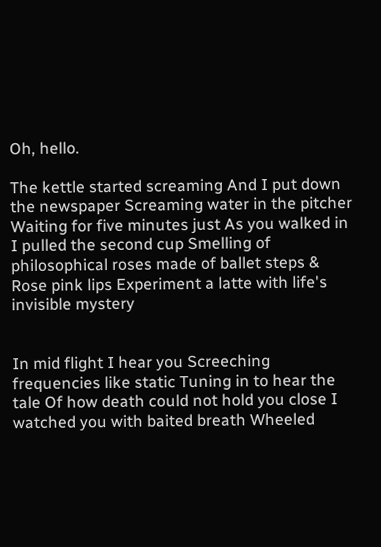Oh, hello.

The kettle started screaming And I put down the newspaper Screaming water in the pitcher Waiting for five minutes just As you walked in I pulled the second cup Smelling of philosophical roses made of ballet steps & Rose pink lips Experiment a latte with life's invisible mystery


In mid flight I hear you Screeching frequencies like static Tuning in to hear the tale Of how death could not hold you close I watched you with baited breath Wheeled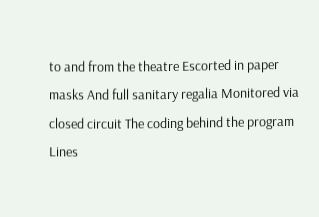to and from the theatre Escorted in paper masks And full sanitary regalia Monitored via closed circuit The coding behind the program Lines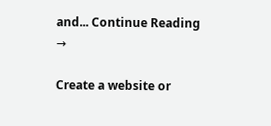and... Continue Reading →

Create a website or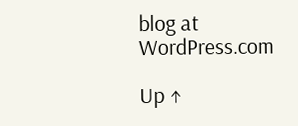blog at WordPress.com

Up ↑